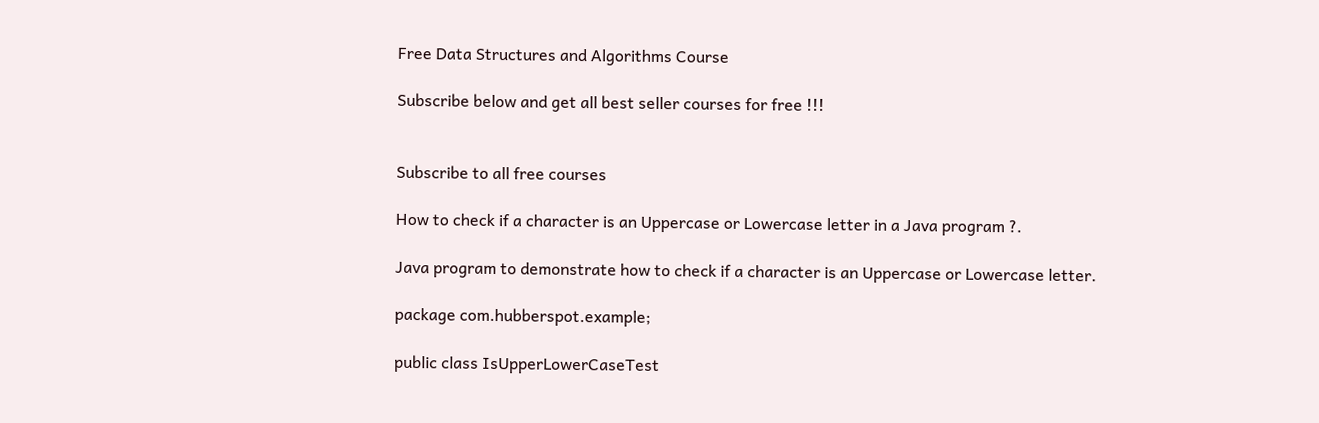Free Data Structures and Algorithms Course

Subscribe below and get all best seller courses for free !!!


Subscribe to all free courses

How to check if a character is an Uppercase or Lowercase letter in a Java program ?.

Java program to demonstrate how to check if a character is an Uppercase or Lowercase letter.

package com.hubberspot.example;

public class IsUpperLowerCaseTest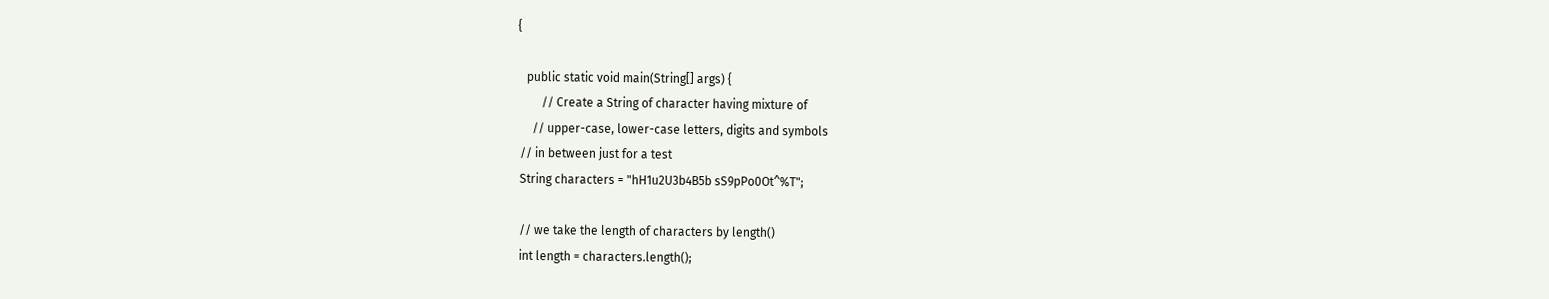{

   public static void main(String[] args) {
        // Create a String of character having mixture of
     // upper-case, lower-case letters, digits and symbols
 // in between just for a test
 String characters = "hH1u2U3b4B5b sS9pPo0Ot^%T";

 // we take the length of characters by length()
 int length = characters.length();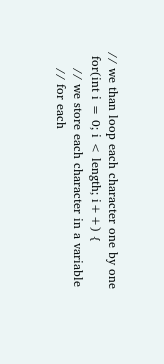// we than loop each character one by one
 for(int i = 0; i < length; i++) {
    // we store each character in a variable
    // for each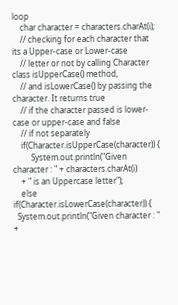loop
    char character = characters.charAt(i);
    // checking for each character that its a Upper-case or Lower-case
    // letter or not by calling Character class isUpperCase() method,
    // and isLowerCase() by passing the character. It returns true
    // if the character passed is lower-case or upper-case and false
    // if not separately
    if(Character.isUpperCase(character)) {
         System.out.println("Given character : " + characters.charAt(i)
    + " is an Uppercase letter");
    else if(Character.isLowerCase(character)) {
  System.out.println("Given character : " +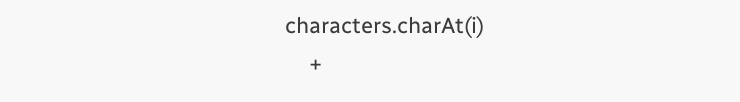characters.charAt(i)
    +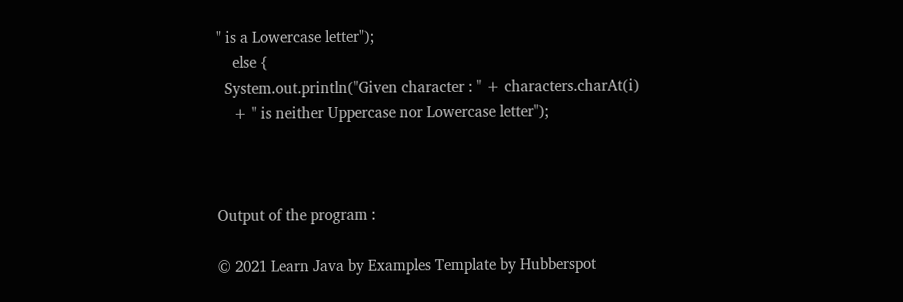" is a Lowercase letter");
    else {
  System.out.println("Given character : " + characters.charAt(i)
    + " is neither Uppercase nor Lowercase letter");



Output of the program :

© 2021 Learn Java by Examples Template by Hubberspot